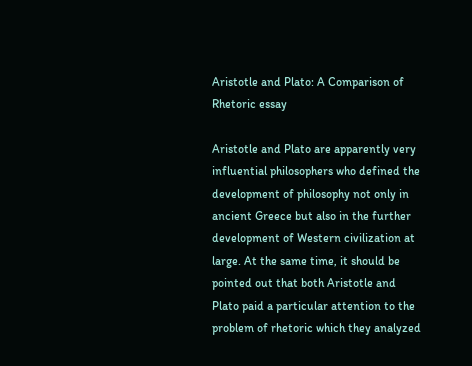Aristotle and Plato: A Comparison of Rhetoric essay

Aristotle and Plato are apparently very influential philosophers who defined the development of philosophy not only in ancient Greece but also in the further development of Western civilization at large. At the same time, it should be pointed out that both Aristotle and Plato paid a particular attention to the problem of rhetoric which they analyzed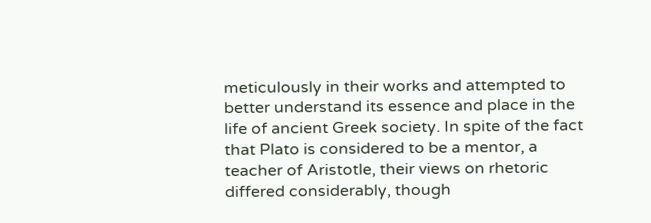meticulously in their works and attempted to better understand its essence and place in the life of ancient Greek society. In spite of the fact that Plato is considered to be a mentor, a teacher of Aristotle, their views on rhetoric differed considerably, though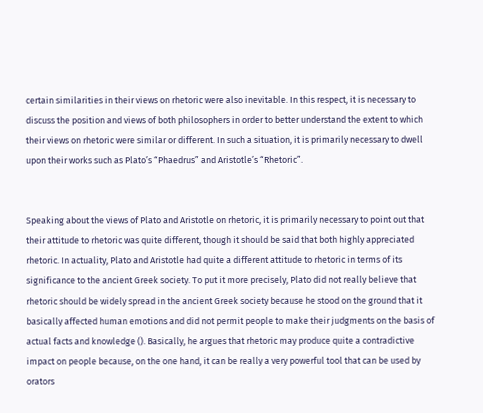certain similarities in their views on rhetoric were also inevitable. In this respect, it is necessary to discuss the position and views of both philosophers in order to better understand the extent to which their views on rhetoric were similar or different. In such a situation, it is primarily necessary to dwell upon their works such as Plato’s “Phaedrus” and Aristotle’s “Rhetoric”.


Speaking about the views of Plato and Aristotle on rhetoric, it is primarily necessary to point out that their attitude to rhetoric was quite different, though it should be said that both highly appreciated rhetoric. In actuality, Plato and Aristotle had quite a different attitude to rhetoric in terms of its significance to the ancient Greek society. To put it more precisely, Plato did not really believe that rhetoric should be widely spread in the ancient Greek society because he stood on the ground that it basically affected human emotions and did not permit people to make their judgments on the basis of actual facts and knowledge (). Basically, he argues that rhetoric may produce quite a contradictive impact on people because, on the one hand, it can be really a very powerful tool that can be used by orators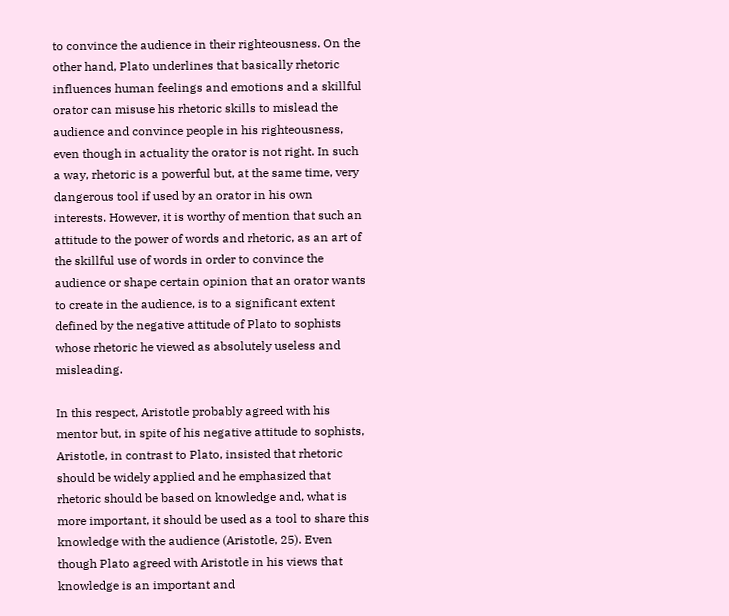to convince the audience in their righteousness. On the other hand, Plato underlines that basically rhetoric influences human feelings and emotions and a skillful orator can misuse his rhetoric skills to mislead the audience and convince people in his righteousness, even though in actuality the orator is not right. In such a way, rhetoric is a powerful but, at the same time, very dangerous tool if used by an orator in his own interests. However, it is worthy of mention that such an attitude to the power of words and rhetoric, as an art of the skillful use of words in order to convince the audience or shape certain opinion that an orator wants to create in the audience, is to a significant extent defined by the negative attitude of Plato to sophists whose rhetoric he viewed as absolutely useless and misleading.

In this respect, Aristotle probably agreed with his mentor but, in spite of his negative attitude to sophists, Aristotle, in contrast to Plato, insisted that rhetoric should be widely applied and he emphasized that rhetoric should be based on knowledge and, what is more important, it should be used as a tool to share this knowledge with the audience (Aristotle, 25). Even though Plato agreed with Aristotle in his views that knowledge is an important and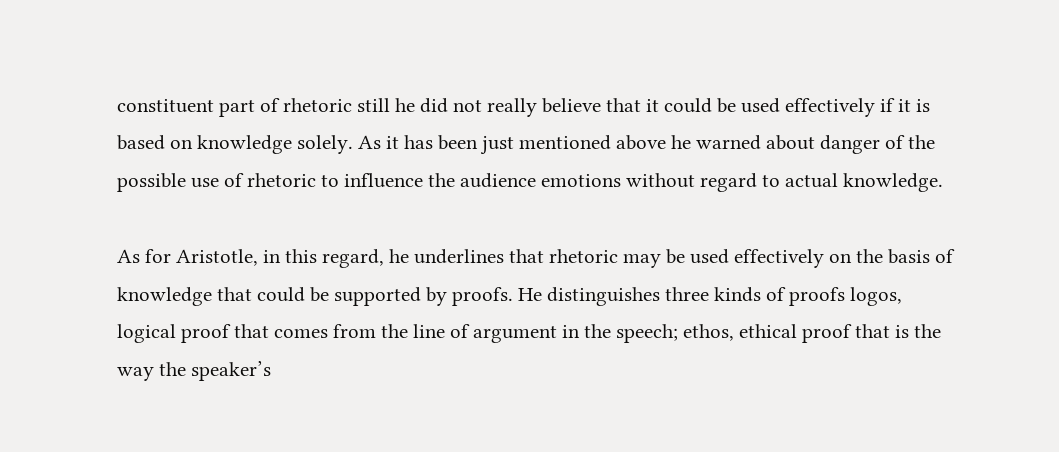constituent part of rhetoric still he did not really believe that it could be used effectively if it is based on knowledge solely. As it has been just mentioned above he warned about danger of the possible use of rhetoric to influence the audience emotions without regard to actual knowledge.

As for Aristotle, in this regard, he underlines that rhetoric may be used effectively on the basis of knowledge that could be supported by proofs. He distinguishes three kinds of proofs logos, logical proof that comes from the line of argument in the speech; ethos, ethical proof that is the way the speaker’s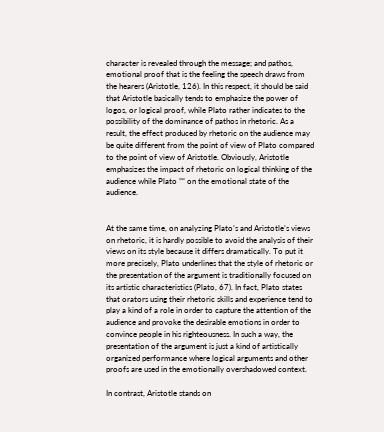character is revealed through the message; and pathos, emotional proof that is the feeling the speech draws from the hearers (Aristotle, 126). In this respect, it should be said that Aristotle basically tends to emphasize the power of logos, or logical proof, while Plato rather indicates to the possibility of the dominance of pathos in rhetoric. As a result, the effect produced by rhetoric on the audience may be quite different from the point of view of Plato compared to the point of view of Aristotle. Obviously, Aristotle emphasizes the impact of rhetoric on logical thinking of the audience while Plato ”“ on the emotional state of the audience.


At the same time, on analyzing Plato’s and Aristotle’s views on rhetoric, it is hardly possible to avoid the analysis of their views on its style because it differs dramatically. To put it more precisely, Plato underlines that the style of rhetoric or the presentation of the argument is traditionally focused on its artistic characteristics (Plato, 67). In fact, Plato states that orators using their rhetoric skills and experience tend to play a kind of a role in order to capture the attention of the audience and provoke the desirable emotions in order to convince people in his righteousness. In such a way, the presentation of the argument is just a kind of artistically organized performance where logical arguments and other proofs are used in the emotionally overshadowed context.

In contrast, Aristotle stands on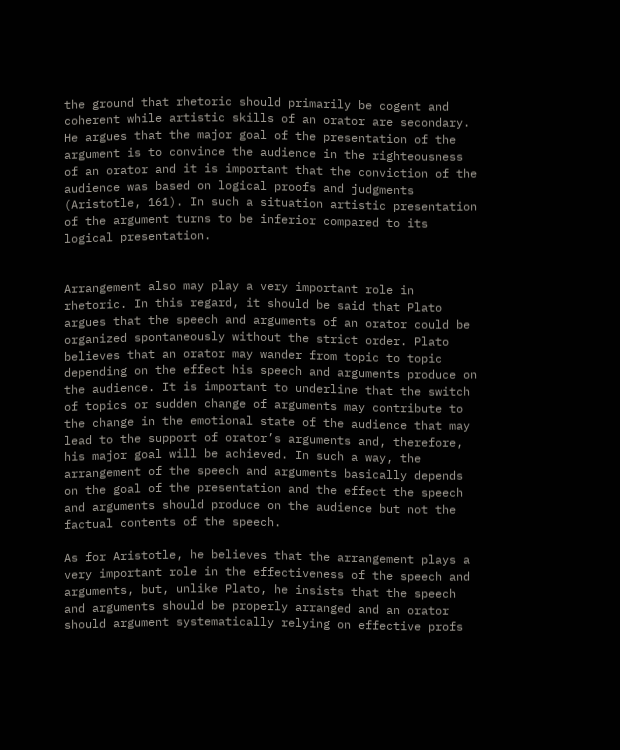the ground that rhetoric should primarily be cogent and coherent while artistic skills of an orator are secondary. He argues that the major goal of the presentation of the argument is to convince the audience in the righteousness of an orator and it is important that the conviction of the audience was based on logical proofs and judgments (Aristotle, 161). In such a situation artistic presentation of the argument turns to be inferior compared to its logical presentation.


Arrangement also may play a very important role in rhetoric. In this regard, it should be said that Plato argues that the speech and arguments of an orator could be organized spontaneously without the strict order. Plato believes that an orator may wander from topic to topic depending on the effect his speech and arguments produce on the audience. It is important to underline that the switch of topics or sudden change of arguments may contribute to the change in the emotional state of the audience that may lead to the support of orator’s arguments and, therefore, his major goal will be achieved. In such a way, the arrangement of the speech and arguments basically depends on the goal of the presentation and the effect the speech and arguments should produce on the audience but not the factual contents of the speech.

As for Aristotle, he believes that the arrangement plays a very important role in the effectiveness of the speech and arguments, but, unlike Plato, he insists that the speech and arguments should be properly arranged and an orator should argument systematically relying on effective profs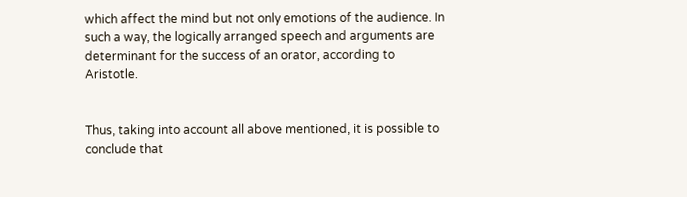which affect the mind but not only emotions of the audience. In such a way, the logically arranged speech and arguments are determinant for the success of an orator, according to Aristotle.


Thus, taking into account all above mentioned, it is possible to conclude that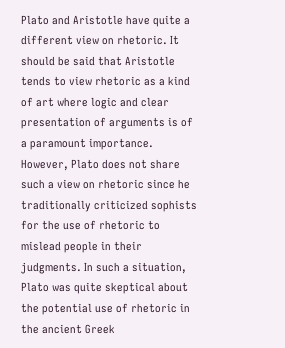Plato and Aristotle have quite a different view on rhetoric. It should be said that Aristotle tends to view rhetoric as a kind of art where logic and clear presentation of arguments is of a paramount importance. However, Plato does not share such a view on rhetoric since he traditionally criticized sophists for the use of rhetoric to mislead people in their judgments. In such a situation, Plato was quite skeptical about the potential use of rhetoric in the ancient Greek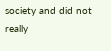society and did not really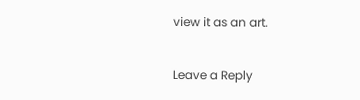view it as an art.

Leave a Reply